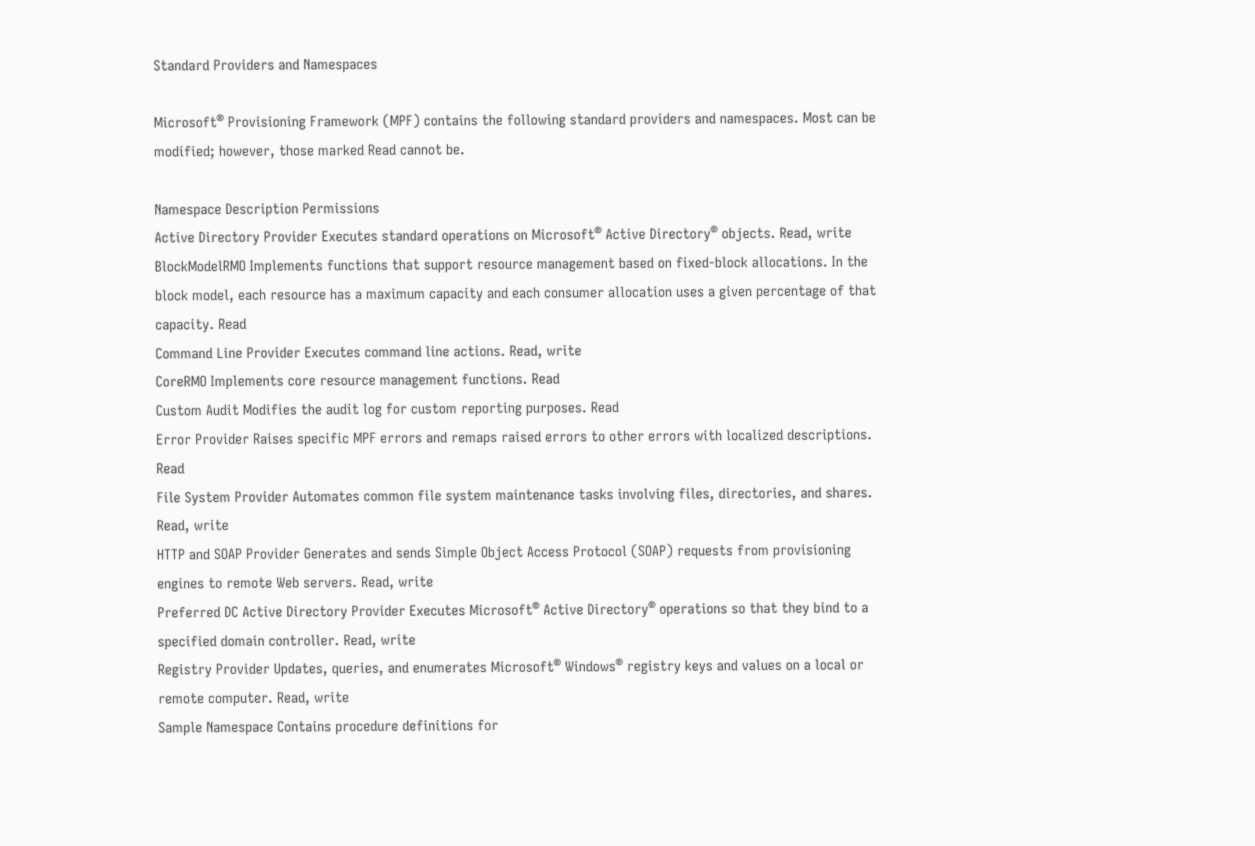Standard Providers and Namespaces

Microsoft® Provisioning Framework (MPF) contains the following standard providers and namespaces. Most can be modified; however, those marked Read cannot be.

Namespace Description Permissions
Active Directory Provider Executes standard operations on Microsoft® Active Directory® objects. Read, write
BlockModelRMO Implements functions that support resource management based on fixed-block allocations. In the block model, each resource has a maximum capacity and each consumer allocation uses a given percentage of that capacity. Read
Command Line Provider Executes command line actions. Read, write
CoreRMO Implements core resource management functions. Read
Custom Audit Modifies the audit log for custom reporting purposes. Read
Error Provider Raises specific MPF errors and remaps raised errors to other errors with localized descriptions. Read
File System Provider Automates common file system maintenance tasks involving files, directories, and shares. Read, write
HTTP and SOAP Provider Generates and sends Simple Object Access Protocol (SOAP) requests from provisioning engines to remote Web servers. Read, write
Preferred DC Active Directory Provider Executes Microsoft® Active Directory® operations so that they bind to a specified domain controller. Read, write
Registry Provider Updates, queries, and enumerates Microsoft® Windows® registry keys and values on a local or remote computer. Read, write
Sample Namespace Contains procedure definitions for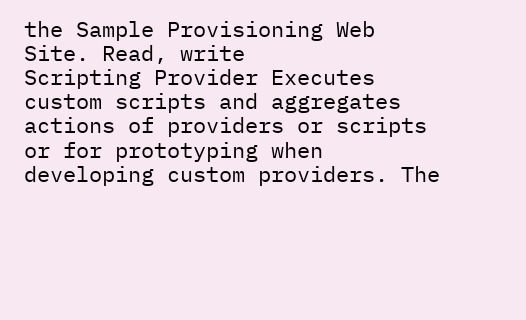the Sample Provisioning Web Site. Read, write
Scripting Provider Executes custom scripts and aggregates actions of providers or scripts or for prototyping when developing custom providers. The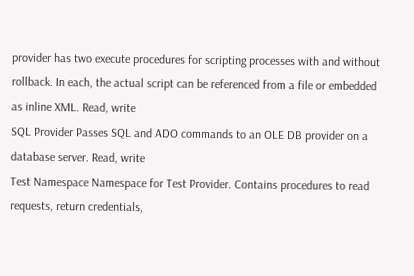provider has two execute procedures for scripting processes with and without rollback. In each, the actual script can be referenced from a file or embedded as inline XML. Read, write
SQL Provider Passes SQL and ADO commands to an OLE DB provider on a database server. Read, write
Test Namespace Namespace for Test Provider. Contains procedures to read requests, return credentials,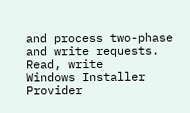and process two-phase and write requests.  Read, write
Windows Installer Provider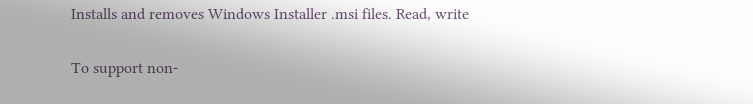Installs and removes Windows Installer .msi files. Read, write

To support non-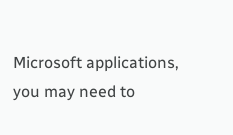Microsoft applications, you may need to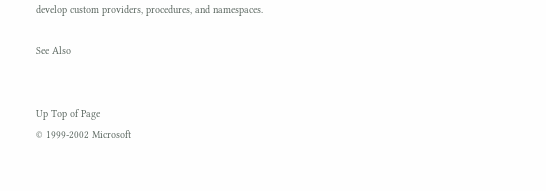develop custom providers, procedures, and namespaces.

See Also


Up Top of Page
© 1999-2002 Microsoft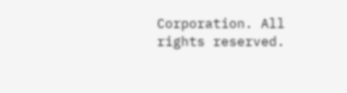Corporation. All rights reserved.